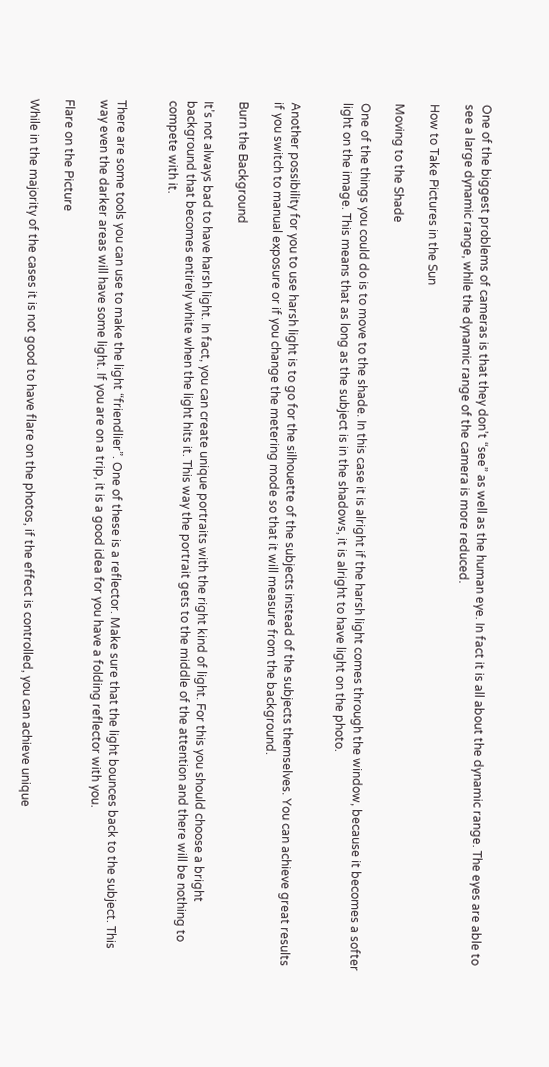One of the biggest problems of cameras is that they don’t “see” as well as the human eye. In fact it is all about the dynamic range. The eyes are able to see a large dynamic range, while the dynamic range of the camera is more reduced.

How to Take Pictures in the Sun

Moving to the Shade

One of the things you could do is to move to the shade. In this case it is alright if the harsh light comes through the window, because it becomes a softer light on the image. This means that as long as the subject is in the shadows, it is alright to have light on the photo.


Another possibility for you to use harsh light is to go for the silhouette of the subjects instead of the subjects themselves. You can achieve great results if you switch to manual exposure or if you change the metering mode so that it will measure from the background.

Burn the Background

It’s not always bad to have harsh light. In fact, you can create unique portraits with the right kind of light. For this you should choose a bright background that becomes entirely white when the light hits it. This way the portrait gets to the middle of the attention and there will be nothing to compete with it.


There are some tools you can use to make the light “friendlier”. One of these is a reflector. Make sure that the light bounces back to the subject. This way even the darker areas will have some light. If you are on a trip, it is a good idea for you have a folding reflector with you.

Flare on the Picture

While in the majority of the cases it is not good to have flare on the photos, if the effect is controlled, you can achieve unique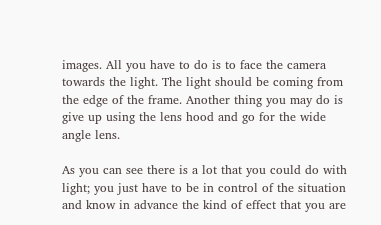images. All you have to do is to face the camera towards the light. The light should be coming from the edge of the frame. Another thing you may do is give up using the lens hood and go for the wide angle lens.

As you can see there is a lot that you could do with light; you just have to be in control of the situation and know in advance the kind of effect that you are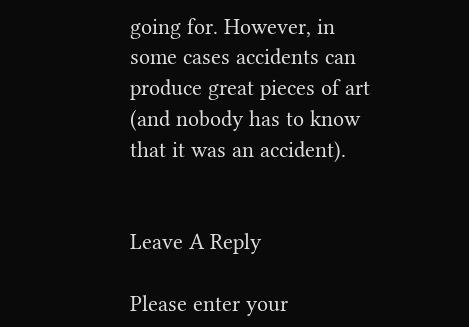going for. However, in some cases accidents can produce great pieces of art (and nobody has to know that it was an accident).


Leave A Reply

Please enter your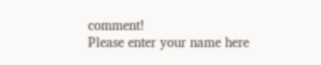comment!
Please enter your name here